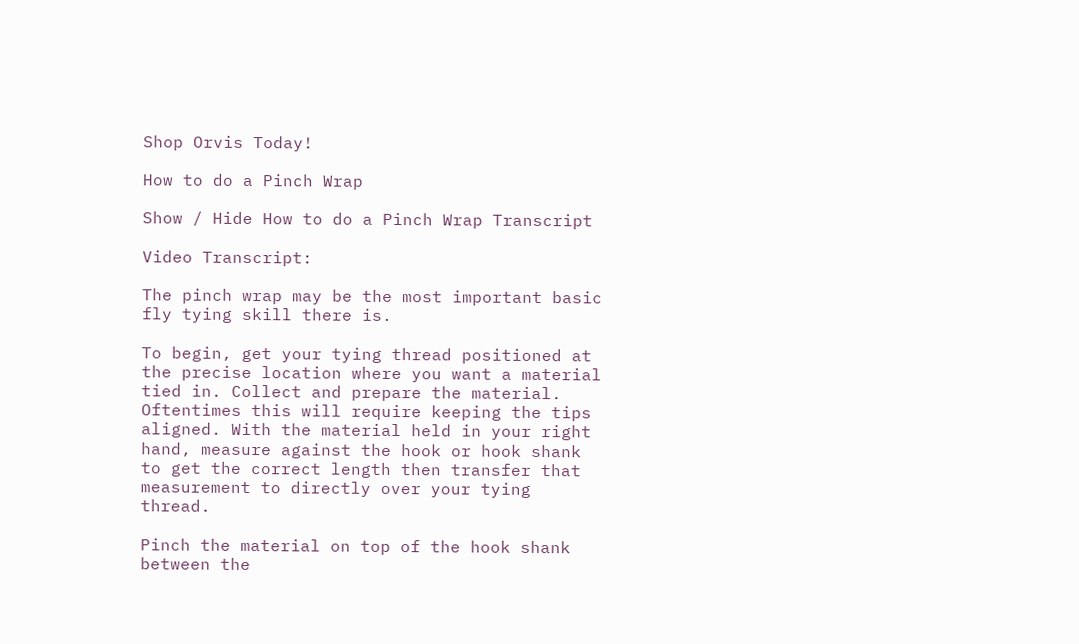Shop Orvis Today!

How to do a Pinch Wrap

Show / Hide How to do a Pinch Wrap Transcript

Video Transcript:

The pinch wrap may be the most important basic fly tying skill there is.

To begin, get your tying thread positioned at the precise location where you want a material tied in. Collect and prepare the material. Oftentimes this will require keeping the tips aligned. With the material held in your right hand, measure against the hook or hook shank to get the correct length then transfer that measurement to directly over your tying thread.

Pinch the material on top of the hook shank between the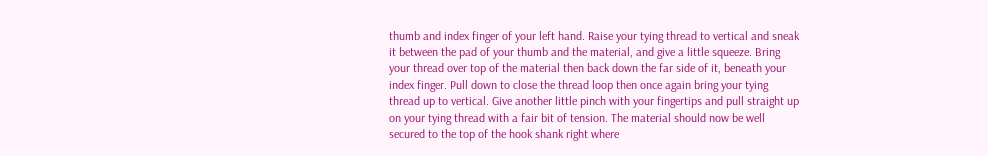thumb and index finger of your left hand. Raise your tying thread to vertical and sneak it between the pad of your thumb and the material, and give a little squeeze. Bring your thread over top of the material then back down the far side of it, beneath your index finger. Pull down to close the thread loop then once again bring your tying thread up to vertical. Give another little pinch with your fingertips and pull straight up on your tying thread with a fair bit of tension. The material should now be well secured to the top of the hook shank right where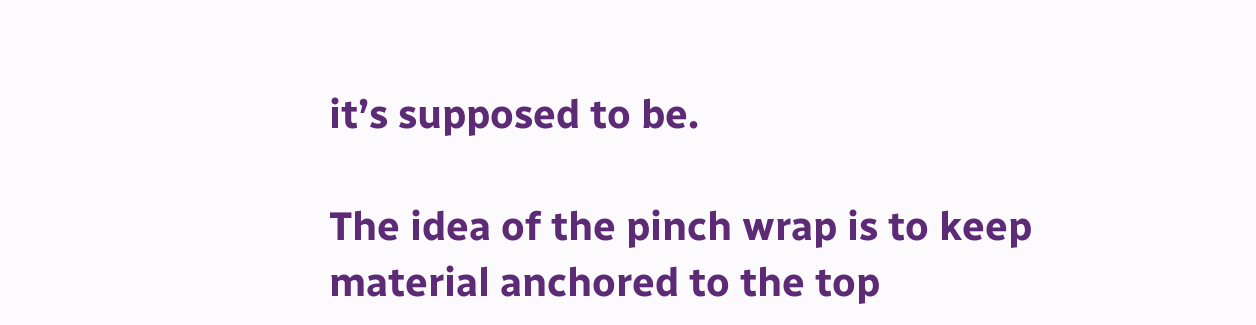it’s supposed to be.

The idea of the pinch wrap is to keep material anchored to the top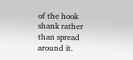of the hook shank rather than spread around it.